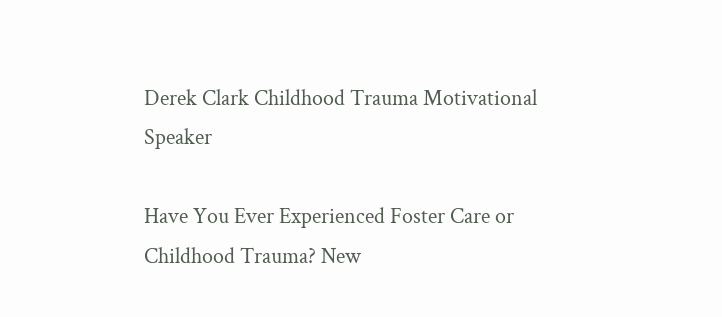Derek Clark Childhood Trauma Motivational Speaker

Have You Ever Experienced Foster Care or Childhood Trauma? New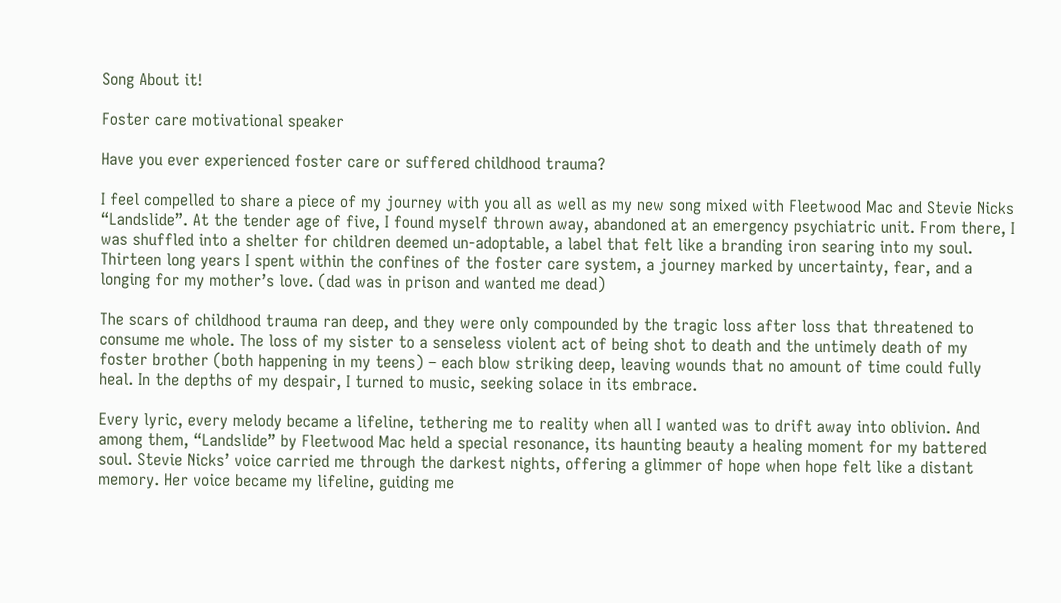Song About it!

Foster care motivational speaker

Have you ever experienced foster care or suffered childhood trauma?

I feel compelled to share a piece of my journey with you all as well as my new song mixed with Fleetwood Mac and Stevie Nicks “Landslide”. At the tender age of five, I found myself thrown away, abandoned at an emergency psychiatric unit. From there, I was shuffled into a shelter for children deemed un-adoptable, a label that felt like a branding iron searing into my soul. Thirteen long years I spent within the confines of the foster care system, a journey marked by uncertainty, fear, and a longing for my mother’s love. (dad was in prison and wanted me dead)

The scars of childhood trauma ran deep, and they were only compounded by the tragic loss after loss that threatened to consume me whole. The loss of my sister to a senseless violent act of being shot to death and the untimely death of my foster brother (both happening in my teens) – each blow striking deep, leaving wounds that no amount of time could fully heal. In the depths of my despair, I turned to music, seeking solace in its embrace.

Every lyric, every melody became a lifeline, tethering me to reality when all I wanted was to drift away into oblivion. And among them, “Landslide” by Fleetwood Mac held a special resonance, its haunting beauty a healing moment for my battered soul. Stevie Nicks’ voice carried me through the darkest nights, offering a glimmer of hope when hope felt like a distant memory. Her voice became my lifeline, guiding me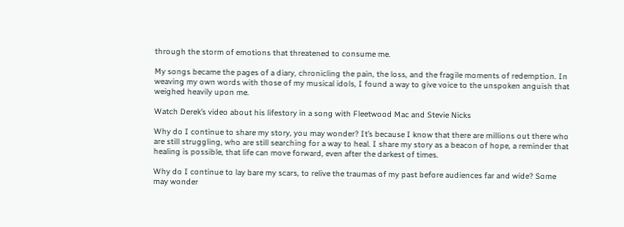through the storm of emotions that threatened to consume me.

My songs became the pages of a diary, chronicling the pain, the loss, and the fragile moments of redemption. In weaving my own words with those of my musical idols, I found a way to give voice to the unspoken anguish that weighed heavily upon me.

Watch Derek’s video about his lifestory in a song with Fleetwood Mac and Stevie Nicks

Why do I continue to share my story, you may wonder? It’s because I know that there are millions out there who are still struggling, who are still searching for a way to heal. I share my story as a beacon of hope, a reminder that healing is possible, that life can move forward, even after the darkest of times.

Why do I continue to lay bare my scars, to relive the traumas of my past before audiences far and wide? Some may wonder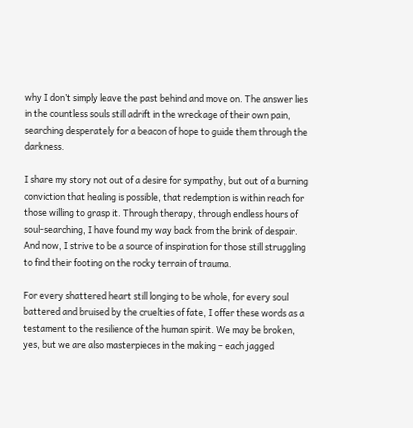why I don’t simply leave the past behind and move on. The answer lies in the countless souls still adrift in the wreckage of their own pain, searching desperately for a beacon of hope to guide them through the darkness.

I share my story not out of a desire for sympathy, but out of a burning conviction that healing is possible, that redemption is within reach for those willing to grasp it. Through therapy, through endless hours of soul-searching, I have found my way back from the brink of despair. And now, I strive to be a source of inspiration for those still struggling to find their footing on the rocky terrain of trauma.

For every shattered heart still longing to be whole, for every soul battered and bruised by the cruelties of fate, I offer these words as a testament to the resilience of the human spirit. We may be broken, yes, but we are also masterpieces in the making – each jagged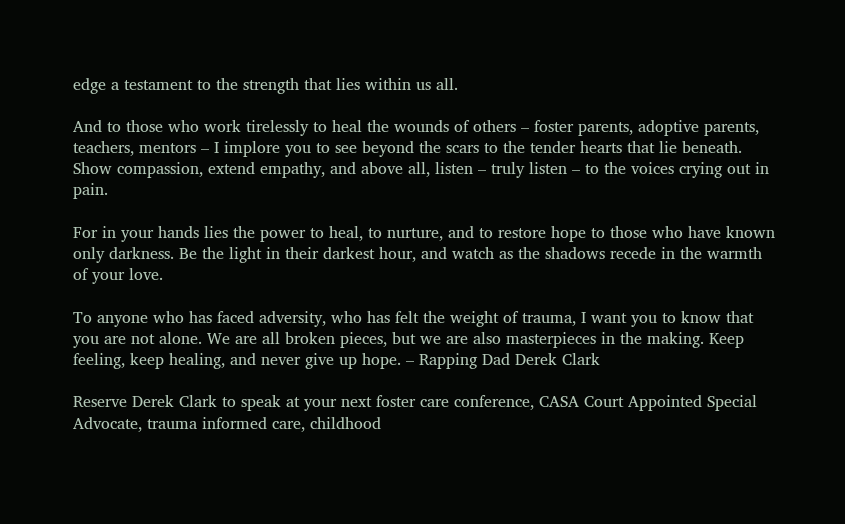edge a testament to the strength that lies within us all.

And to those who work tirelessly to heal the wounds of others – foster parents, adoptive parents, teachers, mentors – I implore you to see beyond the scars to the tender hearts that lie beneath. Show compassion, extend empathy, and above all, listen – truly listen – to the voices crying out in pain.

For in your hands lies the power to heal, to nurture, and to restore hope to those who have known only darkness. Be the light in their darkest hour, and watch as the shadows recede in the warmth of your love.

To anyone who has faced adversity, who has felt the weight of trauma, I want you to know that you are not alone. We are all broken pieces, but we are also masterpieces in the making. Keep feeling, keep healing, and never give up hope. – Rapping Dad Derek Clark

Reserve Derek Clark to speak at your next foster care conference, CASA Court Appointed Special Advocate, trauma informed care, childhood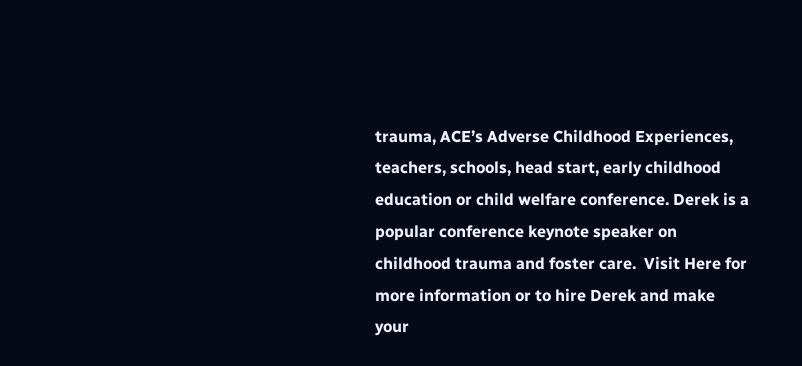trauma, ACE’s Adverse Childhood Experiences, teachers, schools, head start, early childhood education or child welfare conference. Derek is a popular conference keynote speaker on childhood trauma and foster care.  Visit Here for more information or to hire Derek and make your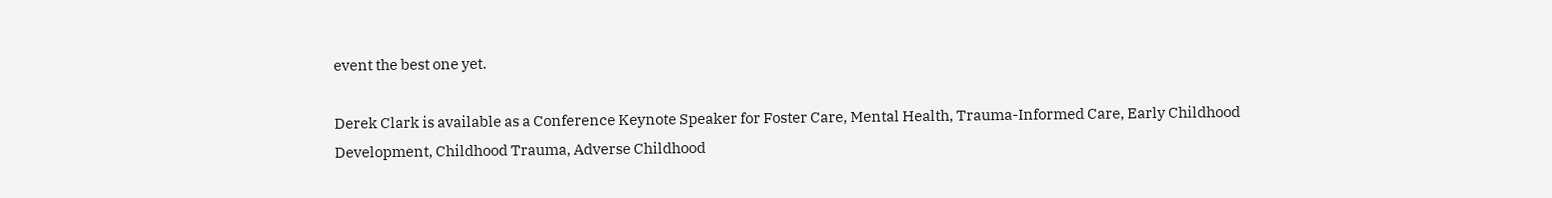event the best one yet.

Derek Clark is available as a Conference Keynote Speaker for Foster Care, Mental Health, Trauma-Informed Care, Early Childhood Development, Childhood Trauma, Adverse Childhood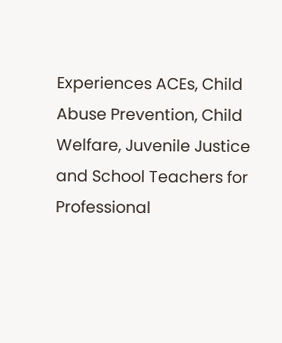Experiences ACEs, Child Abuse Prevention, Child Welfare, Juvenile Justice and School Teachers for Professional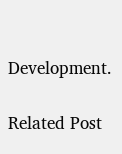Development.

Related Post